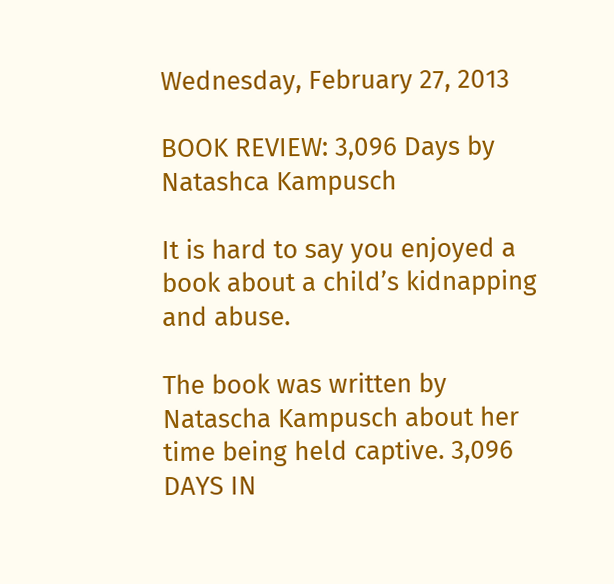Wednesday, February 27, 2013

BOOK REVIEW: 3,096 Days by Natashca Kampusch

It is hard to say you enjoyed a book about a child’s kidnapping and abuse.

The book was written by Natascha Kampusch about her time being held captive. 3,096 DAYS IN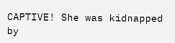CAPTIVE! She was kidnapped by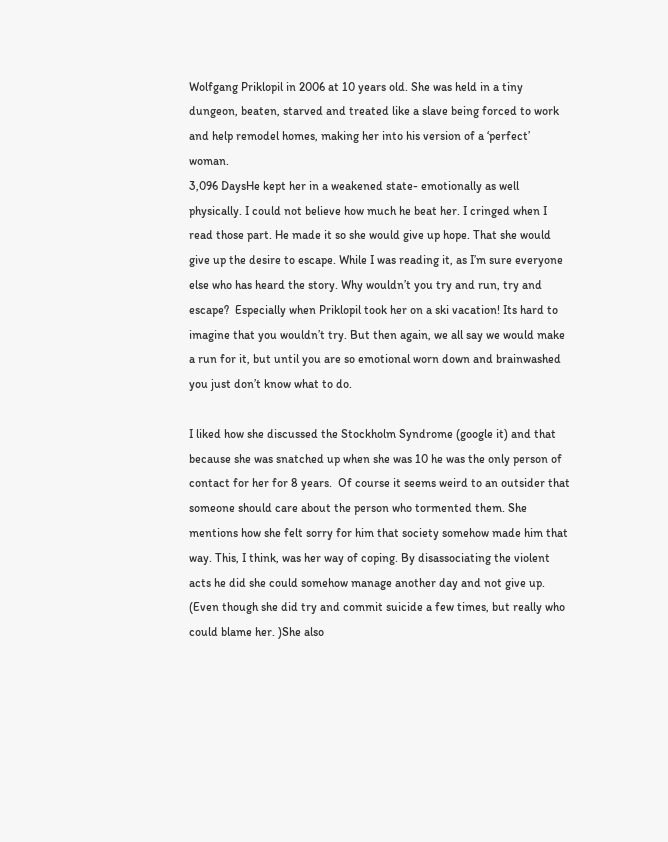Wolfgang Priklopil in 2006 at 10 years old. She was held in a tiny dungeon, beaten, starved and treated like a slave being forced to work and help remodel homes, making her into his version of a ‘perfect’ woman.
3,096 DaysHe kept her in a weakened state- emotionally as well physically. I could not believe how much he beat her. I cringed when I read those part. He made it so she would give up hope. That she would give up the desire to escape. While I was reading it, as I’m sure everyone else who has heard the story. Why wouldn’t you try and run, try and escape?  Especially when Priklopil took her on a ski vacation! Its hard to imagine that you wouldn’t try. But then again, we all say we would make a run for it, but until you are so emotional worn down and brainwashed you just don’t know what to do.

I liked how she discussed the Stockholm Syndrome (google it) and that because she was snatched up when she was 10 he was the only person of contact for her for 8 years.  Of course it seems weird to an outsider that someone should care about the person who tormented them. She mentions how she felt sorry for him that society somehow made him that way. This, I think, was her way of coping. By disassociating the violent acts he did she could somehow manage another day and not give up. (Even though she did try and commit suicide a few times, but really who could blame her. )She also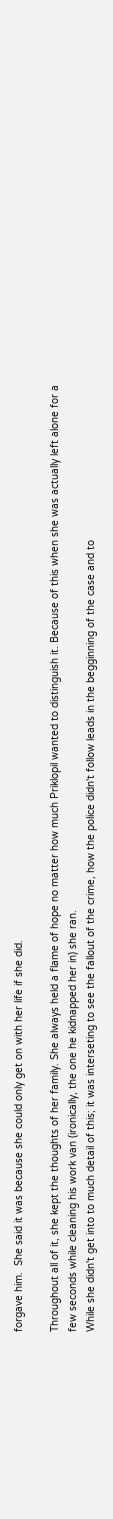forgave him.  She said it was because she could only get on with her life if she did.

Throughout all of it, she kept the thoughts of her family. She always held a flame of hope no matter how much Priklopil wanted to distinguish it. Because of this when she was actually left alone for a few seconds while cleaning his work van (ironically, the one he kidnapped her in) she ran.
While she didn't get into to much detail of this; it was interseting to see the fallout of the crime, how the police didn't follow leads in the begginning of the case and to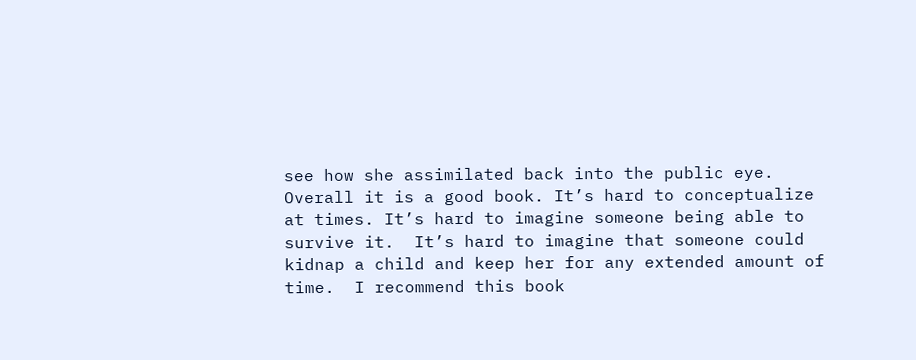see how she assimilated back into the public eye.
Overall it is a good book. It’s hard to conceptualize at times. It’s hard to imagine someone being able to survive it.  It’s hard to imagine that someone could kidnap a child and keep her for any extended amount of time.  I recommend this book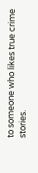to someone who likes true crime stories.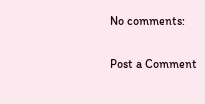No comments:

Post a Comment